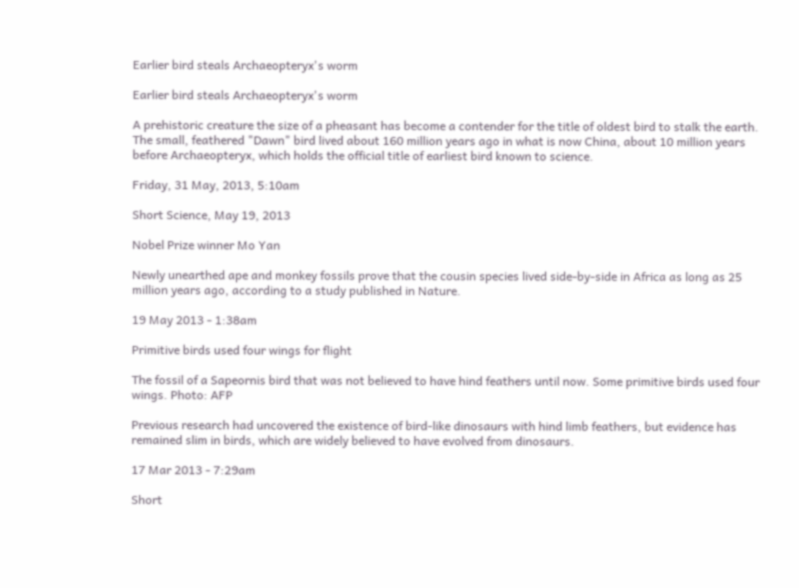Earlier bird steals Archaeopteryx's worm

Earlier bird steals Archaeopteryx's worm

A prehistoric creature the size of a pheasant has become a contender for the title of oldest bird to stalk the earth. The small, feathered "Dawn" bird lived about 160 million years ago in what is now China, about 10 million years before Archaeopteryx, which holds the official title of earliest bird known to science.

Friday, 31 May, 2013, 5:10am

Short Science, May 19, 2013

Nobel Prize winner Mo Yan

Newly unearthed ape and monkey fossils prove that the cousin species lived side-by-side in Africa as long as 25 million years ago, according to a study published in Nature.

19 May 2013 - 1:38am

Primitive birds used four wings for flight

The fossil of a Sapeornis bird that was not believed to have hind feathers until now. Some primitive birds used four wings. Photo: AFP

Previous research had uncovered the existence of bird-like dinosaurs with hind limb feathers, but evidence has remained slim in birds, which are widely believed to have evolved from dinosaurs.

17 Mar 2013 - 7:29am

Short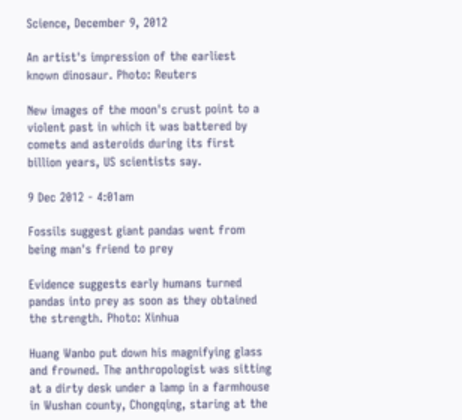Science, December 9, 2012

An artist's impression of the earliest known dinosaur. Photo: Reuters

New images of the moon's crust point to a violent past in which it was battered by comets and asteroids during its first billion years, US scientists say.

9 Dec 2012 - 4:01am

Fossils suggest giant pandas went from being man's friend to prey

Evidence suggests early humans turned pandas into prey as soon as they obtained the strength. Photo: Xinhua

Huang Wanbo put down his magnifying glass and frowned. The anthropologist was sitting at a dirty desk under a lamp in a farmhouse in Wushan county, Chongqing, staring at the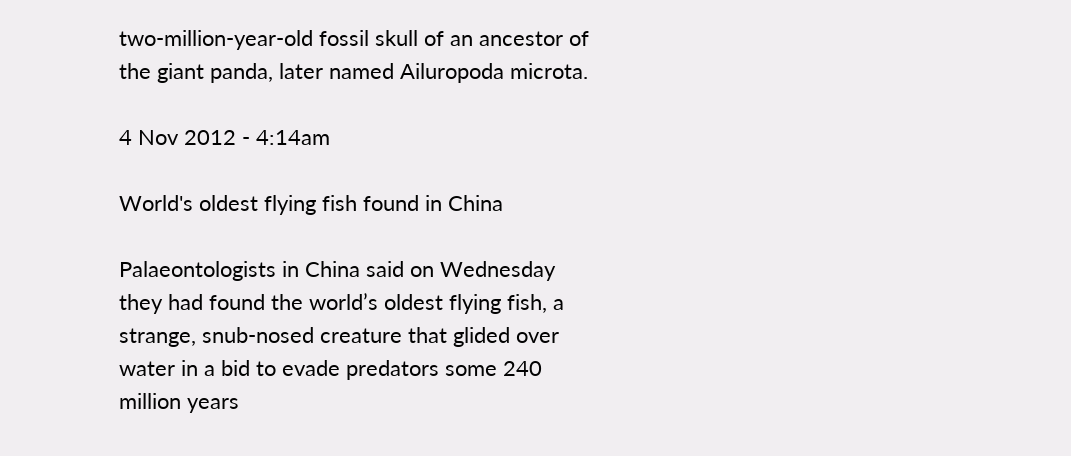two-million-year-old fossil skull of an ancestor of the giant panda, later named Ailuropoda microta.

4 Nov 2012 - 4:14am

World's oldest flying fish found in China

Palaeontologists in China said on Wednesday they had found the world’s oldest flying fish, a strange, snub-nosed creature that glided over water in a bid to evade predators some 240 million years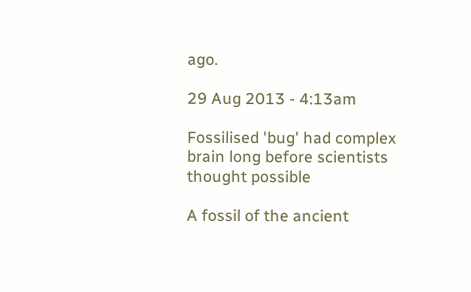ago.

29 Aug 2013 - 4:13am

Fossilised 'bug' had complex brain long before scientists thought possible

A fossil of the ancient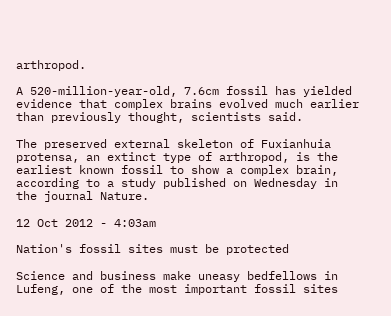arthropod.

A 520-million-year-old, 7.6cm fossil has yielded evidence that complex brains evolved much earlier than previously thought, scientists said.

The preserved external skeleton of Fuxianhuia protensa, an extinct type of arthropod, is the earliest known fossil to show a complex brain, according to a study published on Wednesday in the journal Nature.

12 Oct 2012 - 4:03am

Nation's fossil sites must be protected

Science and business make uneasy bedfellows in Lufeng, one of the most important fossil sites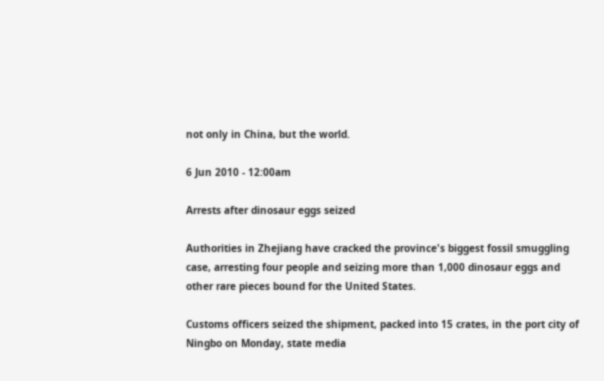not only in China, but the world.

6 Jun 2010 - 12:00am

Arrests after dinosaur eggs seized

Authorities in Zhejiang have cracked the province's biggest fossil smuggling case, arresting four people and seizing more than 1,000 dinosaur eggs and other rare pieces bound for the United States.

Customs officers seized the shipment, packed into 15 crates, in the port city of Ningbo on Monday, state media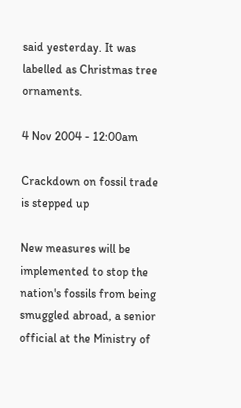said yesterday. It was labelled as Christmas tree ornaments.

4 Nov 2004 - 12:00am

Crackdown on fossil trade is stepped up

New measures will be implemented to stop the nation's fossils from being smuggled abroad, a senior official at the Ministry of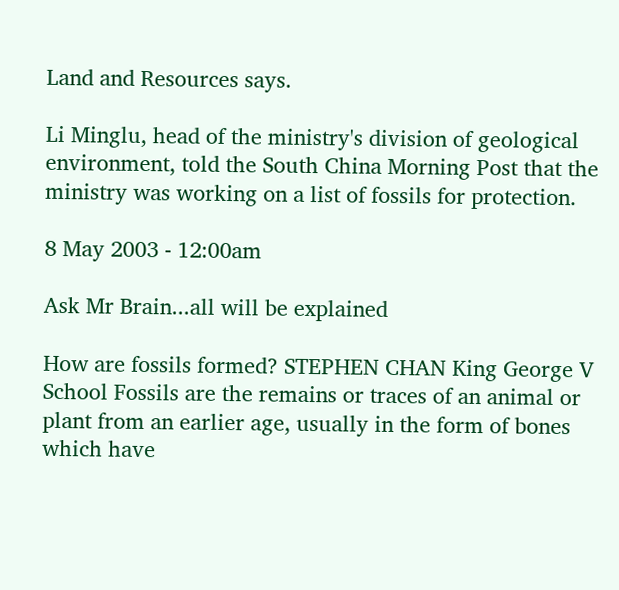Land and Resources says.

Li Minglu, head of the ministry's division of geological environment, told the South China Morning Post that the ministry was working on a list of fossils for protection.

8 May 2003 - 12:00am

Ask Mr Brain...all will be explained

How are fossils formed? STEPHEN CHAN King George V School Fossils are the remains or traces of an animal or plant from an earlier age, usually in the form of bones which have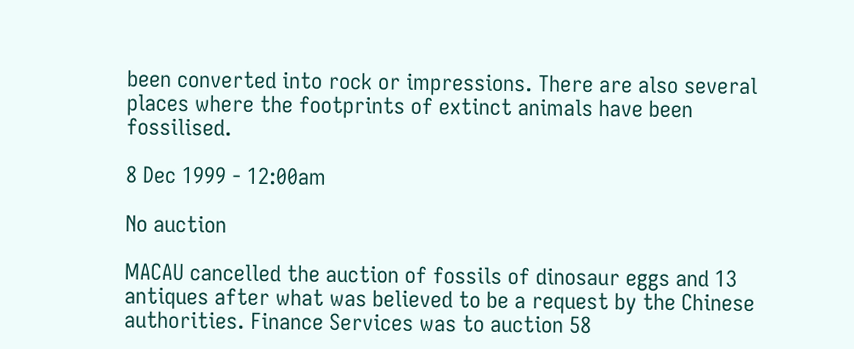been converted into rock or impressions. There are also several places where the footprints of extinct animals have been fossilised.

8 Dec 1999 - 12:00am

No auction

MACAU cancelled the auction of fossils of dinosaur eggs and 13 antiques after what was believed to be a request by the Chinese authorities. Finance Services was to auction 58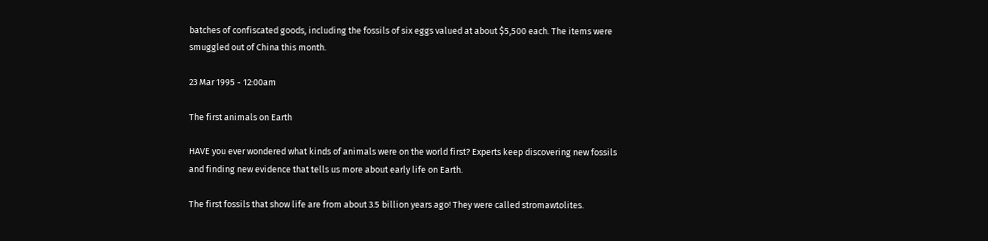batches of confiscated goods, including the fossils of six eggs valued at about $5,500 each. The items were smuggled out of China this month.

23 Mar 1995 - 12:00am

The first animals on Earth

HAVE you ever wondered what kinds of animals were on the world first? Experts keep discovering new fossils and finding new evidence that tells us more about early life on Earth.

The first fossils that show life are from about 3.5 billion years ago! They were called stromawtolites.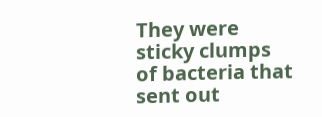They were sticky clumps of bacteria that sent out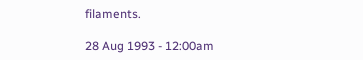filaments.

28 Aug 1993 - 12:00am